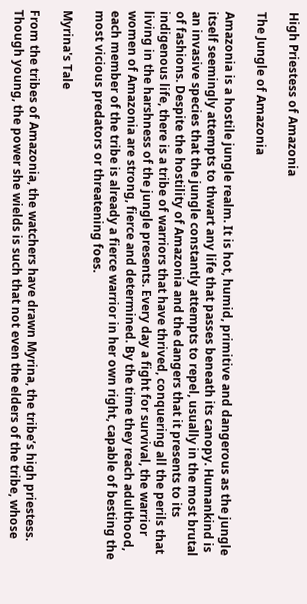High Priestess of Amazonia

The Jungle of Amazonia

Amazonia is a hostile jungle realm. It is hot, humid, primitive and dangerous as the jungle itself seemingly attempts to thwart any life that passes beneath its canopy. Humankind is an invasive species that the jungle constantly attempts to repel, usually in the most brutal of fashions. Despite the hostility of Amazonia and the dangers that it presents to its indigenous life, there is a tribe of warriors that have thrived, conquering all the perils that living in the harshness of the jungle presents. Every day a fight for survival, the warrior women of Amazonia are strong, fierce and determined. By the time they reach adulthood, each member of the tribe is already a fierce warrior in her own right, capable of besting the most vicious predators or threatening foes.

Myrina's Tale

From the tribes of Amazonia, the watchers have drawn Myrina, the tribe’s high priestess. Though young, the power she wields is such that not even the elders of the tribe, whose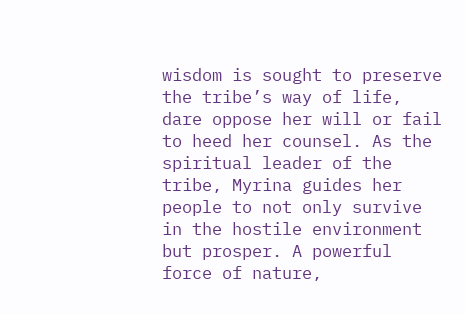wisdom is sought to preserve the tribe’s way of life, dare oppose her will or fail to heed her counsel. As the spiritual leader of the tribe, Myrina guides her people to not only survive in the hostile environment but prosper. A powerful force of nature,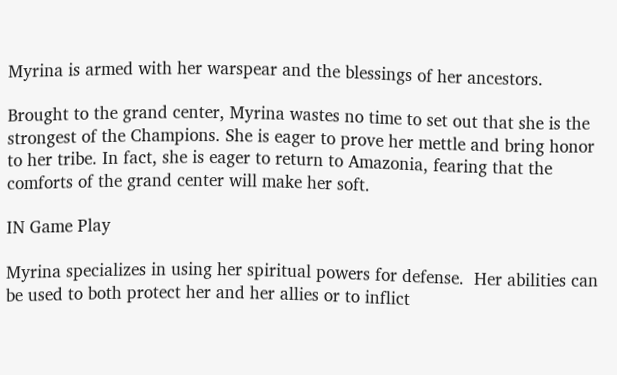Myrina is armed with her warspear and the blessings of her ancestors.

Brought to the grand center, Myrina wastes no time to set out that she is the strongest of the Champions. She is eager to prove her mettle and bring honor to her tribe. In fact, she is eager to return to Amazonia, fearing that the comforts of the grand center will make her soft.

IN Game Play

Myrina specializes in using her spiritual powers for defense.  Her abilities can be used to both protect her and her allies or to inflict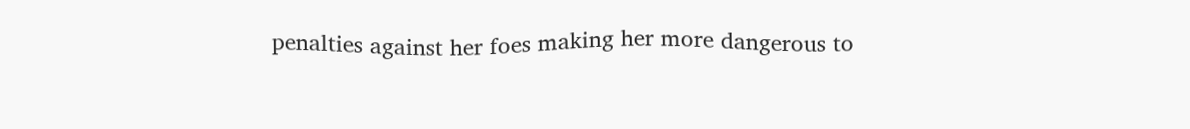penalties against her foes making her more dangerous to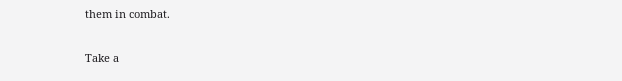them in combat.

Take a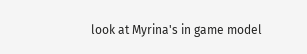look at Myrina's in game model